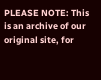PLEASE NOTE: This is an archive of our original site, for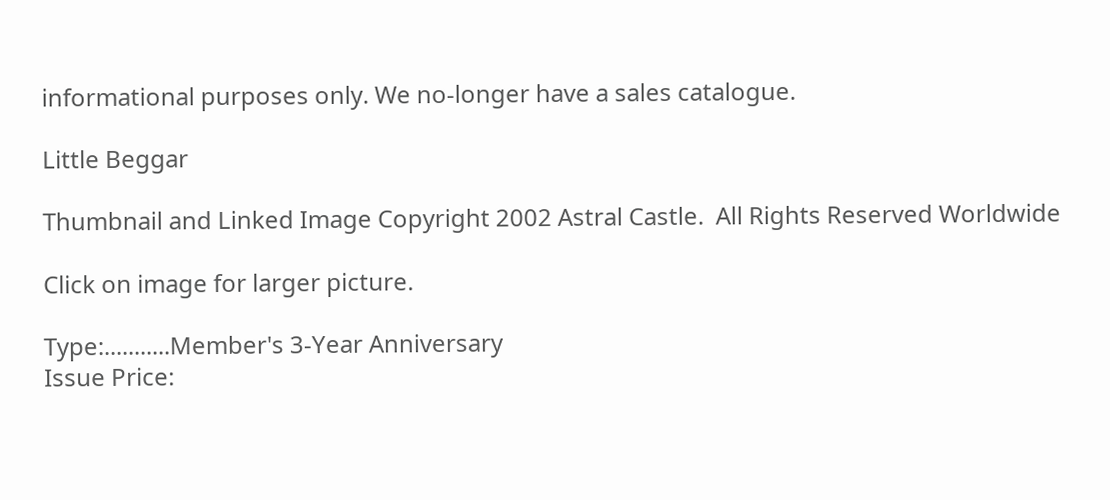informational purposes only. We no-longer have a sales catalogue.

Little Beggar

Thumbnail and Linked Image Copyright 2002 Astral Castle.  All Rights Reserved Worldwide

Click on image for larger picture.

Type:...........Member's 3-Year Anniversary
Issue Price: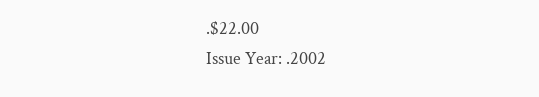.$22.00
Issue Year: .2002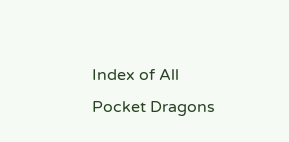Index of All Pocket Dragons